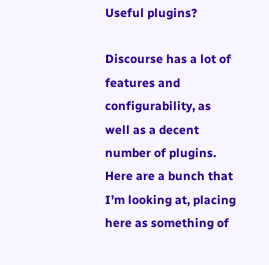Useful plugins?

Discourse has a lot of features and configurability, as well as a decent number of plugins. Here are a bunch that I’m looking at, placing here as something of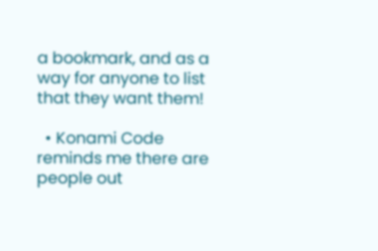a bookmark, and as a way for anyone to list that they want them!

  • Konami Code reminds me there are people out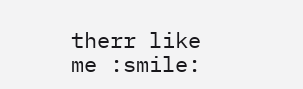therr like me :smile: